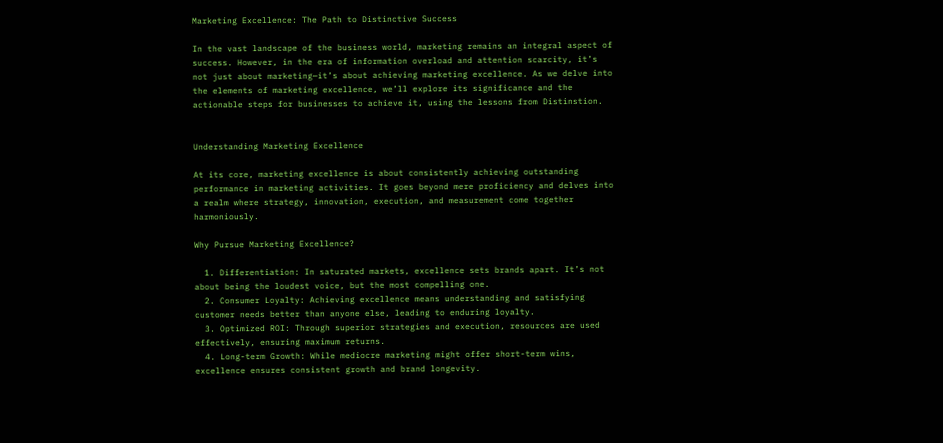Marketing Excellence: The Path to Distinctive Success

In the vast landscape of the business world, marketing remains an integral aspect of success. However, in the era of information overload and attention scarcity, it’s not just about marketing—it’s about achieving marketing excellence. As we delve into the elements of marketing excellence, we’ll explore its significance and the actionable steps for businesses to achieve it, using the lessons from Distinstion.


Understanding Marketing Excellence

At its core, marketing excellence is about consistently achieving outstanding performance in marketing activities. It goes beyond mere proficiency and delves into a realm where strategy, innovation, execution, and measurement come together harmoniously.

Why Pursue Marketing Excellence?

  1. Differentiation: In saturated markets, excellence sets brands apart. It’s not about being the loudest voice, but the most compelling one.
  2. Consumer Loyalty: Achieving excellence means understanding and satisfying customer needs better than anyone else, leading to enduring loyalty.
  3. Optimized ROI: Through superior strategies and execution, resources are used effectively, ensuring maximum returns.
  4. Long-term Growth: While mediocre marketing might offer short-term wins, excellence ensures consistent growth and brand longevity.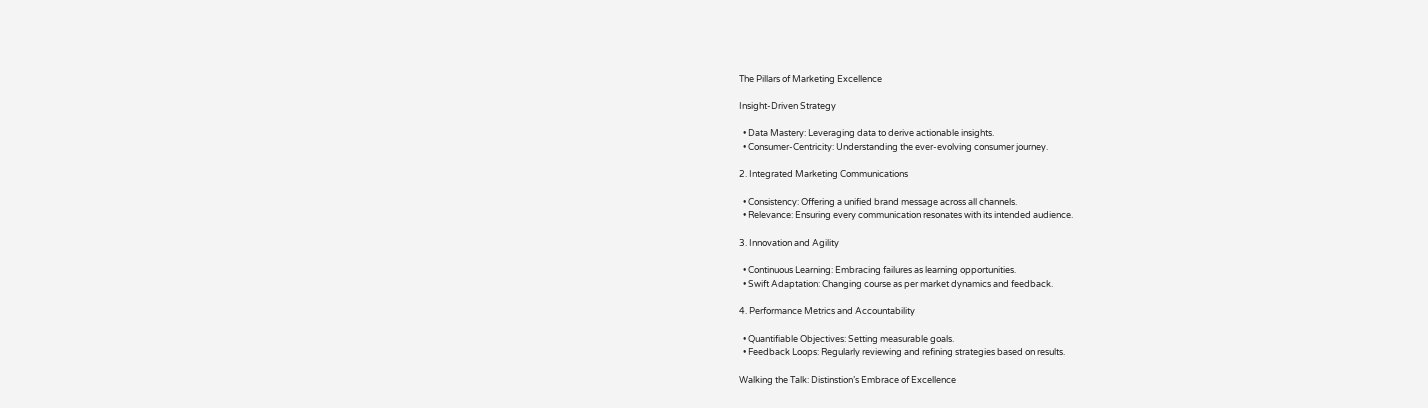The Pillars of Marketing Excellence

Insight-Driven Strategy

  • Data Mastery: Leveraging data to derive actionable insights.
  • Consumer-Centricity: Understanding the ever-evolving consumer journey.

2. Integrated Marketing Communications

  • Consistency: Offering a unified brand message across all channels.
  • Relevance: Ensuring every communication resonates with its intended audience.

3. Innovation and Agility

  • Continuous Learning: Embracing failures as learning opportunities.
  • Swift Adaptation: Changing course as per market dynamics and feedback.

4. Performance Metrics and Accountability

  • Quantifiable Objectives: Setting measurable goals.
  • Feedback Loops: Regularly reviewing and refining strategies based on results.

Walking the Talk: Distinstion’s Embrace of Excellence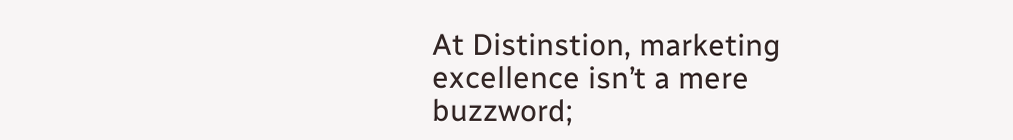At Distinstion, marketing excellence isn’t a mere buzzword;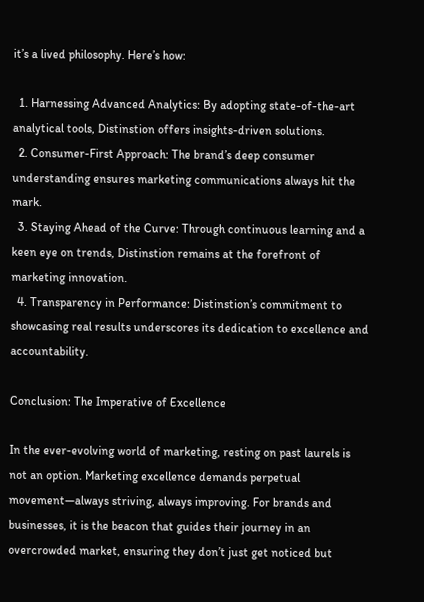it’s a lived philosophy. Here’s how:

  1. Harnessing Advanced Analytics: By adopting state-of-the-art analytical tools, Distinstion offers insights-driven solutions.
  2. Consumer-First Approach: The brand’s deep consumer understanding ensures marketing communications always hit the mark.
  3. Staying Ahead of the Curve: Through continuous learning and a keen eye on trends, Distinstion remains at the forefront of marketing innovation.
  4. Transparency in Performance: Distinstion’s commitment to showcasing real results underscores its dedication to excellence and accountability.

Conclusion: The Imperative of Excellence

In the ever-evolving world of marketing, resting on past laurels is not an option. Marketing excellence demands perpetual movement—always striving, always improving. For brands and businesses, it is the beacon that guides their journey in an overcrowded market, ensuring they don’t just get noticed but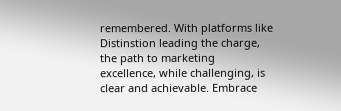remembered. With platforms like Distinstion leading the charge, the path to marketing excellence, while challenging, is clear and achievable. Embrace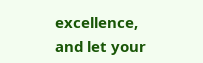excellence, and let your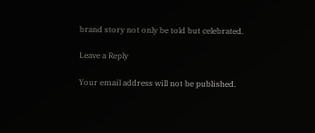brand story not only be told but celebrated.

Leave a Reply

Your email address will not be published.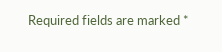Required fields are marked *